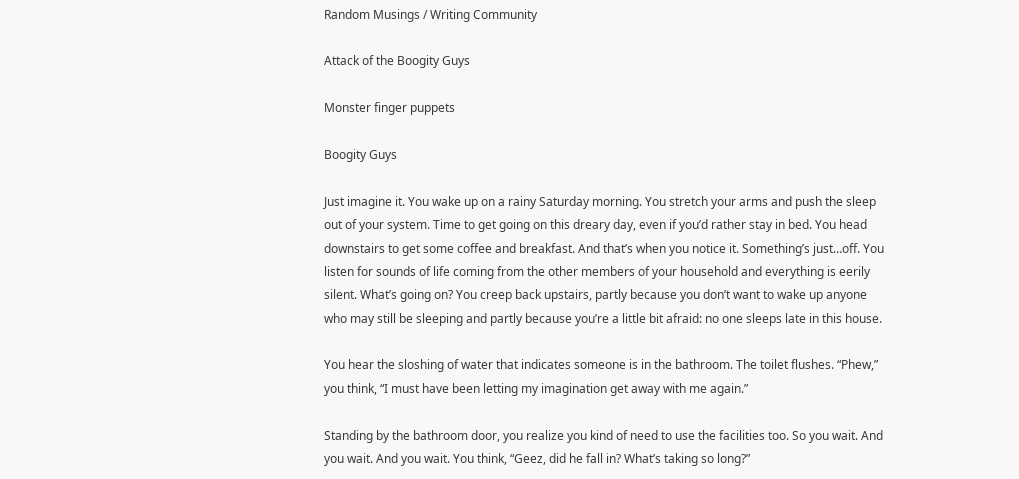Random Musings / Writing Community

Attack of the Boogity Guys

Monster finger puppets

Boogity Guys

Just imagine it. You wake up on a rainy Saturday morning. You stretch your arms and push the sleep out of your system. Time to get going on this dreary day, even if you’d rather stay in bed. You head downstairs to get some coffee and breakfast. And that’s when you notice it. Something’s just…off. You listen for sounds of life coming from the other members of your household and everything is eerily silent. What’s going on? You creep back upstairs, partly because you don’t want to wake up anyone who may still be sleeping and partly because you’re a little bit afraid: no one sleeps late in this house.

You hear the sloshing of water that indicates someone is in the bathroom. The toilet flushes. “Phew,” you think, “I must have been letting my imagination get away with me again.”

Standing by the bathroom door, you realize you kind of need to use the facilities too. So you wait. And you wait. And you wait. You think, “Geez, did he fall in? What’s taking so long?”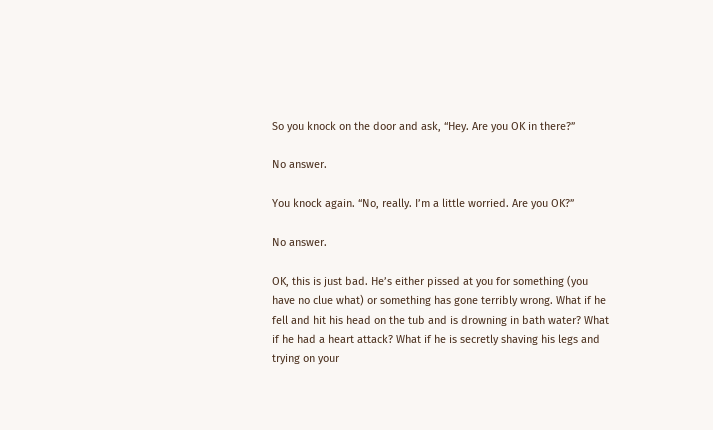So you knock on the door and ask, “Hey. Are you OK in there?”

No answer.

You knock again. “No, really. I’m a little worried. Are you OK?”

No answer.

OK, this is just bad. He’s either pissed at you for something (you have no clue what) or something has gone terribly wrong. What if he fell and hit his head on the tub and is drowning in bath water? What if he had a heart attack? What if he is secretly shaving his legs and trying on your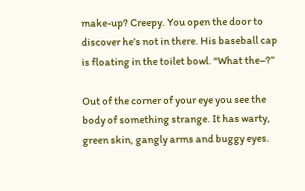make-up? Creepy. You open the door to discover he’s not in there. His baseball cap is floating in the toilet bowl. “What the–?”

Out of the corner of your eye you see the body of something strange. It has warty, green skin, gangly arms and buggy eyes.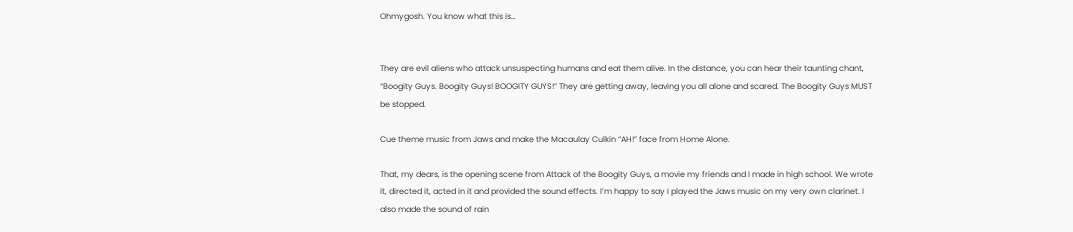Ohmygosh. You know what this is…


They are evil aliens who attack unsuspecting humans and eat them alive. In the distance, you can hear their taunting chant, “Boogity Guys. Boogity Guys! BOOGITY GUYS!” They are getting away, leaving you all alone and scared. The Boogity Guys MUST be stopped.

Cue theme music from Jaws and make the Macaulay Culkin “AH!” face from Home Alone.

That, my dears, is the opening scene from Attack of the Boogity Guys, a movie my friends and I made in high school. We wrote it, directed it, acted in it and provided the sound effects. I’m happy to say I played the Jaws music on my very own clarinet. I also made the sound of rain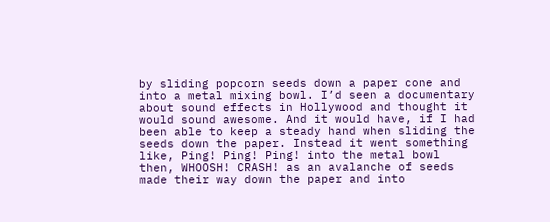by sliding popcorn seeds down a paper cone and into a metal mixing bowl. I’d seen a documentary about sound effects in Hollywood and thought it would sound awesome. And it would have, if I had been able to keep a steady hand when sliding the seeds down the paper. Instead it went something like, Ping! Ping! Ping! into the metal bowl then, WHOOSH! CRASH! as an avalanche of seeds made their way down the paper and into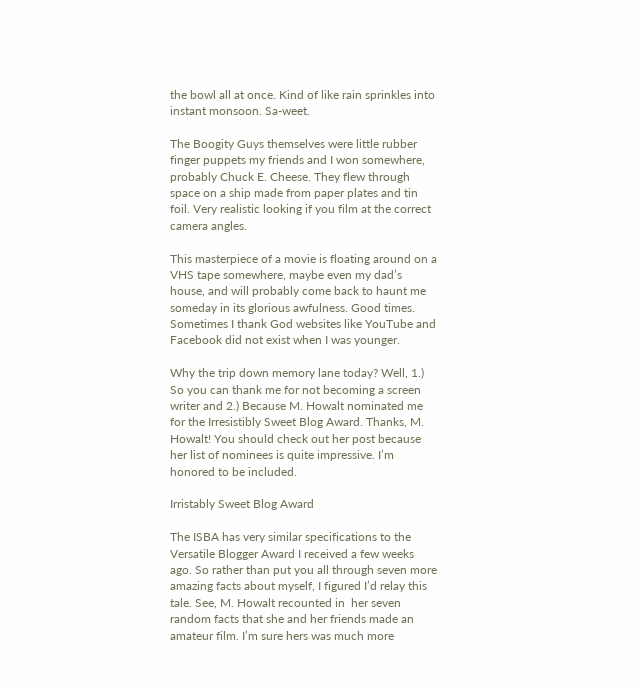the bowl all at once. Kind of like rain sprinkles into instant monsoon. Sa-weet.

The Boogity Guys themselves were little rubber finger puppets my friends and I won somewhere, probably Chuck E. Cheese. They flew through space on a ship made from paper plates and tin foil. Very realistic looking if you film at the correct camera angles.

This masterpiece of a movie is floating around on a VHS tape somewhere, maybe even my dad’s house, and will probably come back to haunt me someday in its glorious awfulness. Good times. Sometimes I thank God websites like YouTube and Facebook did not exist when I was younger.

Why the trip down memory lane today? Well, 1.) So you can thank me for not becoming a screen writer and 2.) Because M. Howalt nominated me for the Irresistibly Sweet Blog Award. Thanks, M. Howalt! You should check out her post because her list of nominees is quite impressive. I’m honored to be included.

Irristably Sweet Blog Award

The ISBA has very similar specifications to the Versatile Blogger Award I received a few weeks ago. So rather than put you all through seven more amazing facts about myself, I figured I’d relay this tale. See, M. Howalt recounted in  her seven random facts that she and her friends made an amateur film. I’m sure hers was much more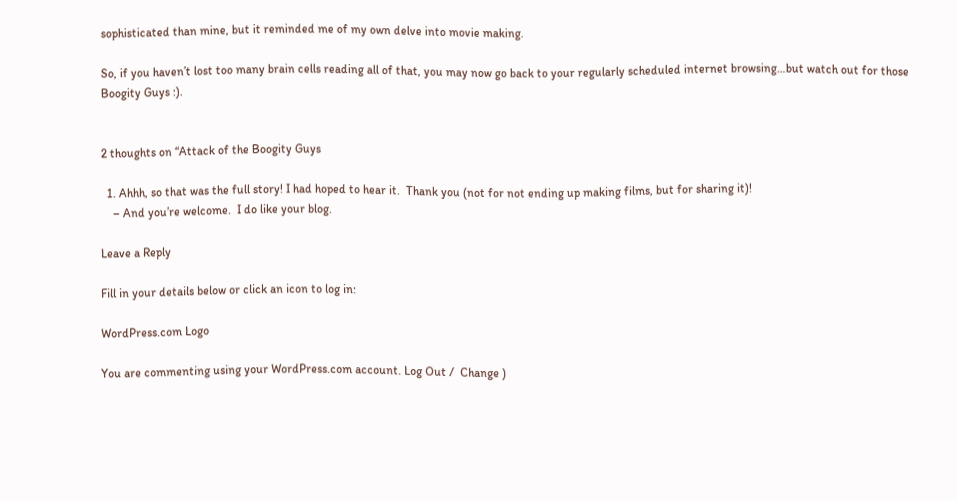sophisticated than mine, but it reminded me of my own delve into movie making.

So, if you haven’t lost too many brain cells reading all of that, you may now go back to your regularly scheduled internet browsing…but watch out for those Boogity Guys :).


2 thoughts on “Attack of the Boogity Guys

  1. Ahhh, so that was the full story! I had hoped to hear it.  Thank you (not for not ending up making films, but for sharing it)!
    – And you’re welcome.  I do like your blog.

Leave a Reply

Fill in your details below or click an icon to log in:

WordPress.com Logo

You are commenting using your WordPress.com account. Log Out /  Change )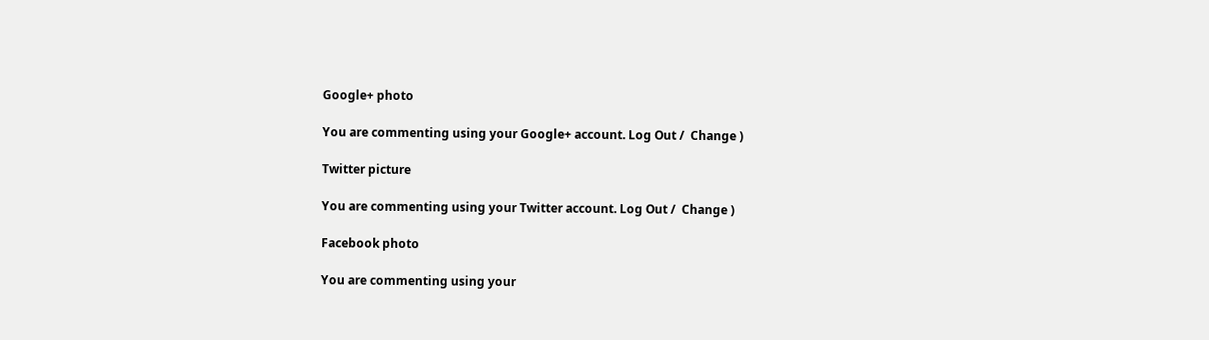Google+ photo

You are commenting using your Google+ account. Log Out /  Change )

Twitter picture

You are commenting using your Twitter account. Log Out /  Change )

Facebook photo

You are commenting using your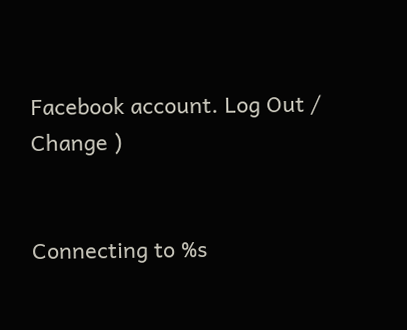Facebook account. Log Out /  Change )


Connecting to %s